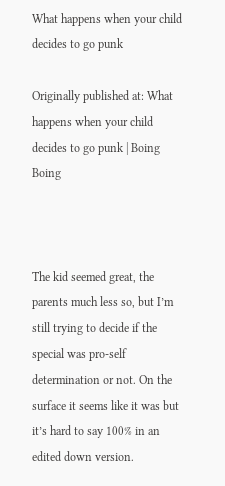What happens when your child decides to go punk

Originally published at: What happens when your child decides to go punk | Boing Boing



The kid seemed great, the parents much less so, but I’m still trying to decide if the special was pro-self determination or not. On the surface it seems like it was but it’s hard to say 100% in an edited down version.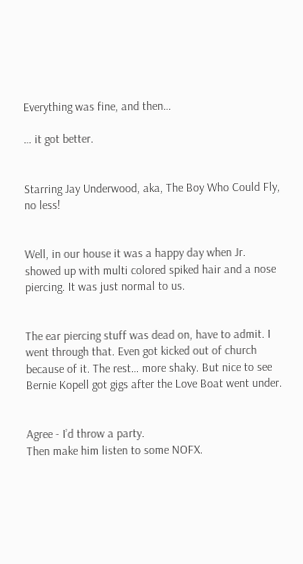Everything was fine, and then…

… it got better.


Starring Jay Underwood, aka, The Boy Who Could Fly, no less!


Well, in our house it was a happy day when Jr. showed up with multi colored spiked hair and a nose piercing. It was just normal to us.


The ear piercing stuff was dead on, have to admit. I went through that. Even got kicked out of church because of it. The rest… more shaky. But nice to see Bernie Kopell got gigs after the Love Boat went under.


Agree - I’d throw a party.
Then make him listen to some NOFX.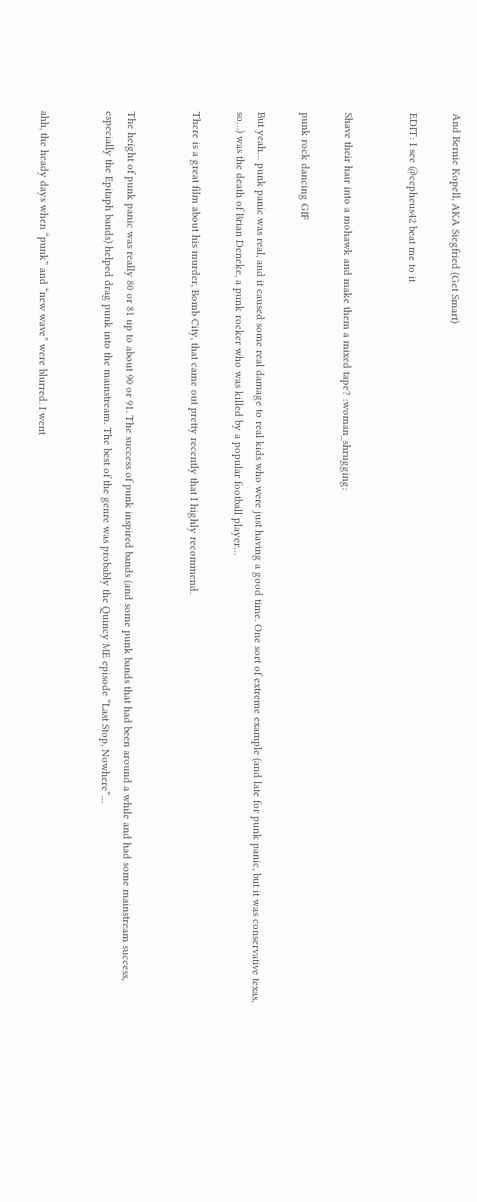And Bernie Kopell, AKA Siegfried (Get Smart)

EDIT: I see @cepheus42 beat me to it


Shave their hair into a mohawk and make them a mixed tape? :woman_shrugging:

punk rock dancing GIF

But yeah… punk panic was real, and it caused some real damage to real kids who were just having a good time. One sort of extreme example (and late for punk panic, but it was conservative texas, so…) was the death of Brian Deneke, a punk rocker who was killed by a popular football player…

There is a great film about his murder, Bomb City, that came out pretty recently that I highly recommend.


The height of punk panic was really 80 or 81 up to about 90 or 91. The success of punk inspired bands (and some punk bands that had been around a while and had some mainstream success, especially the Epitaph bands) helped drag punk into the mainstream. The best of the genre was probably the Quincy ME episode “Last Stop, Nowhere”…


ahh, the heady days when “punk” and “new wave” were blurred. I went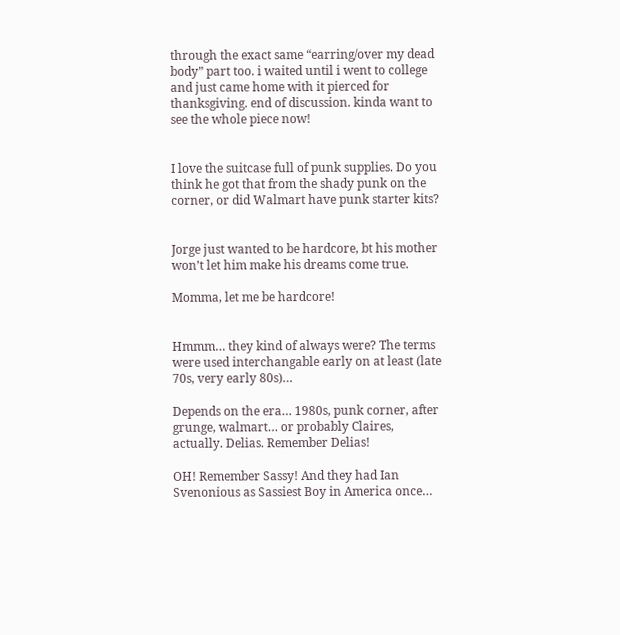through the exact same “earring/over my dead body” part too. i waited until i went to college and just came home with it pierced for thanksgiving. end of discussion. kinda want to see the whole piece now!


I love the suitcase full of punk supplies. Do you think he got that from the shady punk on the corner, or did Walmart have punk starter kits?


Jorge just wanted to be hardcore, bt his mother won’t let him make his dreams come true.

Momma, let me be hardcore!


Hmmm… they kind of always were? The terms were used interchangable early on at least (late 70s, very early 80s)…

Depends on the era… 1980s, punk corner, after grunge, walmart… or probably Claires, actually. Delias. Remember Delias!

OH! Remember Sassy! And they had Ian Svenonious as Sassiest Boy in America once…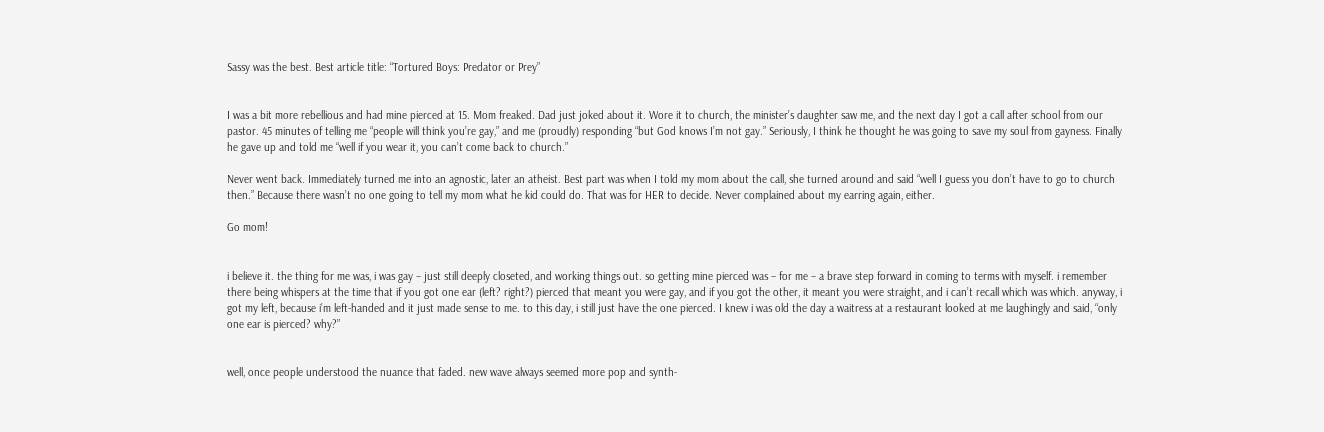Sassy was the best. Best article title: “Tortured Boys: Predator or Prey”


I was a bit more rebellious and had mine pierced at 15. Mom freaked. Dad just joked about it. Wore it to church, the minister’s daughter saw me, and the next day I got a call after school from our pastor. 45 minutes of telling me “people will think you’re gay,” and me (proudly) responding “but God knows I’m not gay.” Seriously, I think he thought he was going to save my soul from gayness. Finally he gave up and told me “well if you wear it, you can’t come back to church.”

Never went back. Immediately turned me into an agnostic, later an atheist. Best part was when I told my mom about the call, she turned around and said “well I guess you don’t have to go to church then.” Because there wasn’t no one going to tell my mom what he kid could do. That was for HER to decide. Never complained about my earring again, either.

Go mom!


i believe it. the thing for me was, i was gay – just still deeply closeted, and working things out. so getting mine pierced was – for me – a brave step forward in coming to terms with myself. i remember there being whispers at the time that if you got one ear (left? right?) pierced that meant you were gay, and if you got the other, it meant you were straight, and i can’t recall which was which. anyway, i got my left, because i’m left-handed and it just made sense to me. to this day, i still just have the one pierced. I knew i was old the day a waitress at a restaurant looked at me laughingly and said, “only one ear is pierced? why?”


well, once people understood the nuance that faded. new wave always seemed more pop and synth-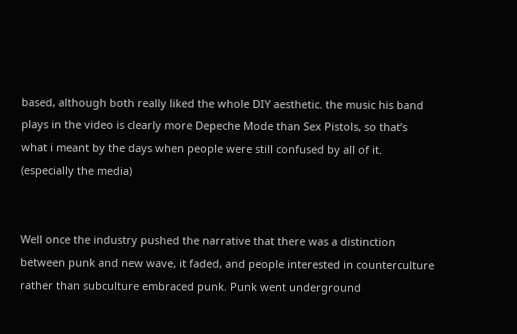based, although both really liked the whole DIY aesthetic. the music his band plays in the video is clearly more Depeche Mode than Sex Pistols, so that’s what i meant by the days when people were still confused by all of it. (especially the media)


Well once the industry pushed the narrative that there was a distinction between punk and new wave, it faded, and people interested in counterculture rather than subculture embraced punk. Punk went underground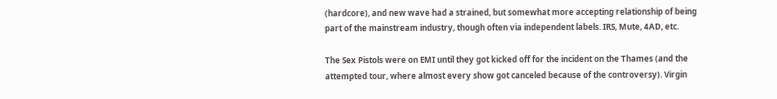(hardcore), and new wave had a strained, but somewhat more accepting relationship of being part of the mainstream industry, though often via independent labels. IRS, Mute, 4AD, etc.

The Sex Pistols were on EMI until they got kicked off for the incident on the Thames (and the attempted tour, where almost every show got canceled because of the controversy). Virgin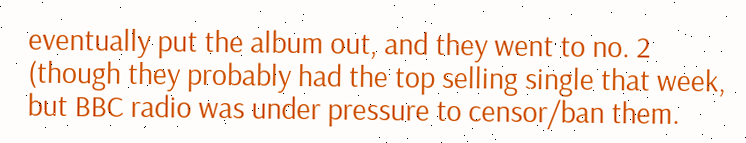eventually put the album out, and they went to no. 2 (though they probably had the top selling single that week, but BBC radio was under pressure to censor/ban them.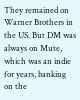They remained on Warner Brothers in the US. But DM was always on Mute, which was an indie for years, banking on the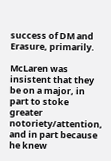success of DM and Erasure, primarily.

McLaren was insistent that they be on a major, in part to stoke greater notoriety/attention, and in part because he knew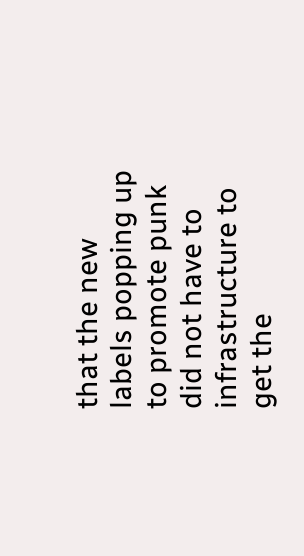that the new labels popping up to promote punk did not have to infrastructure to get the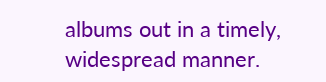albums out in a timely, widespread manner.